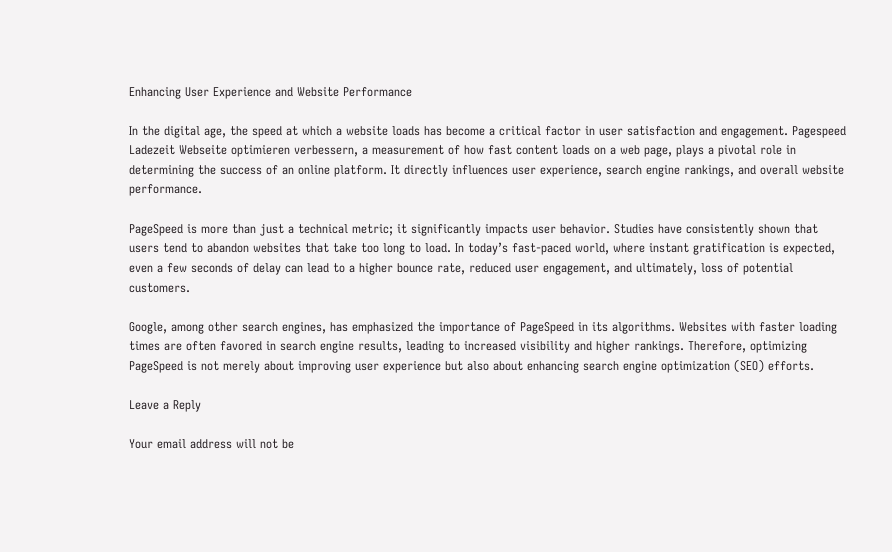Enhancing User Experience and Website Performance

In the digital age, the speed at which a website loads has become a critical factor in user satisfaction and engagement. Pagespeed Ladezeit Webseite optimieren verbessern, a measurement of how fast content loads on a web page, plays a pivotal role in determining the success of an online platform. It directly influences user experience, search engine rankings, and overall website performance.

PageSpeed is more than just a technical metric; it significantly impacts user behavior. Studies have consistently shown that users tend to abandon websites that take too long to load. In today’s fast-paced world, where instant gratification is expected, even a few seconds of delay can lead to a higher bounce rate, reduced user engagement, and ultimately, loss of potential customers.

Google, among other search engines, has emphasized the importance of PageSpeed in its algorithms. Websites with faster loading times are often favored in search engine results, leading to increased visibility and higher rankings. Therefore, optimizing PageSpeed is not merely about improving user experience but also about enhancing search engine optimization (SEO) efforts.

Leave a Reply

Your email address will not be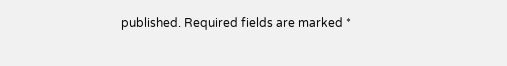published. Required fields are marked *